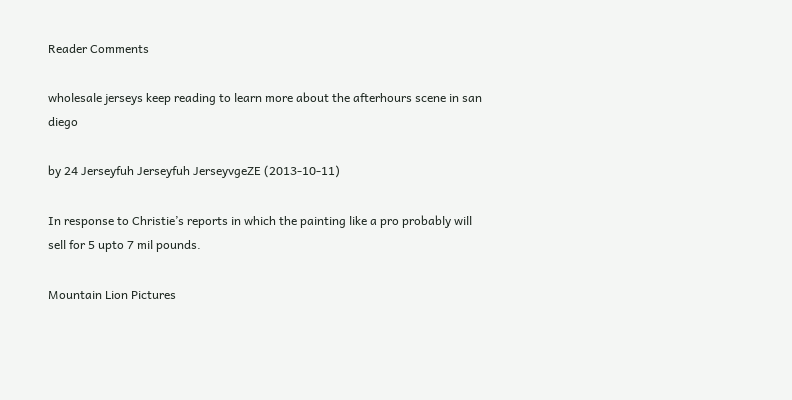Reader Comments

wholesale jerseys keep reading to learn more about the afterhours scene in san diego

by 24 Jerseyfuh Jerseyfuh JerseyvgeZE (2013-10-11)

In response to Christie’s reports in which the painting like a pro probably will sell for 5 upto 7 mil pounds.

Mountain Lion Pictures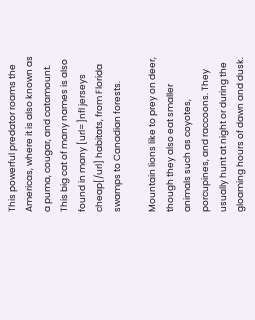This powerful predator roams the Americas, where it is also known as a puma, cougar, and catamount. This big cat of many names is also found in many [url=]nfl jerseys cheap[/url] habitats, from Florida swamps to Canadian forests.

Mountain lions like to prey on deer, though they also eat smaller animals such as coyotes, porcupines, and raccoons. They usually hunt at night or during the gloaming hours of dawn and dusk.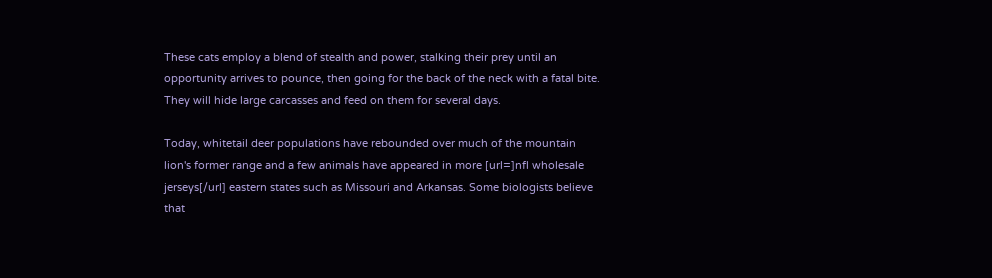These cats employ a blend of stealth and power, stalking their prey until an opportunity arrives to pounce, then going for the back of the neck with a fatal bite. They will hide large carcasses and feed on them for several days.

Today, whitetail deer populations have rebounded over much of the mountain lion's former range and a few animals have appeared in more [url=]nfl wholesale jerseys[/url] eastern states such as Missouri and Arkansas. Some biologists believe that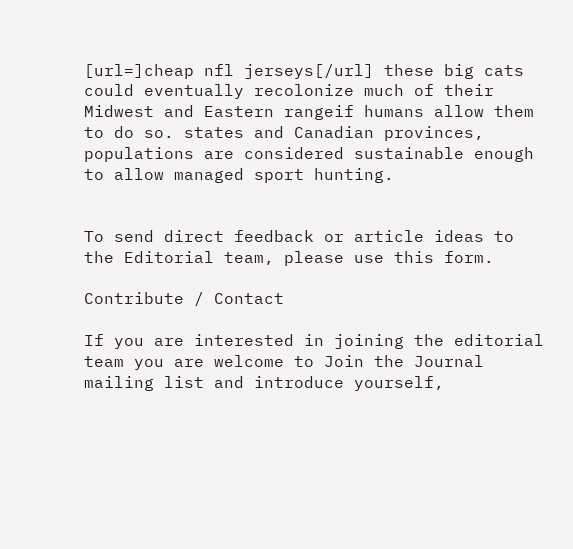[url=]cheap nfl jerseys[/url] these big cats could eventually recolonize much of their Midwest and Eastern rangeif humans allow them to do so. states and Canadian provinces, populations are considered sustainable enough to allow managed sport hunting.


To send direct feedback or article ideas to the Editorial team, please use this form.

Contribute / Contact

If you are interested in joining the editorial team you are welcome to Join the Journal mailing list and introduce yourself,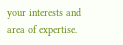your interests and area of expertise.